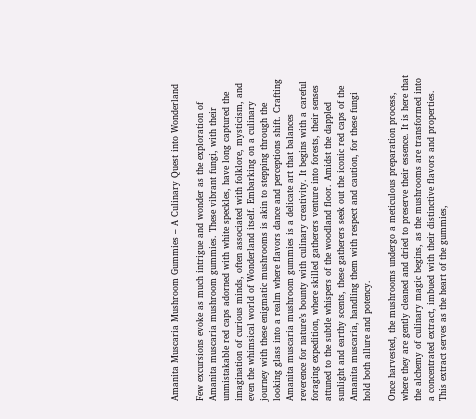Amanita Muscaria Mushroom Gummies – A Culinary Quest into Wonderland

Few excursions evoke as much intrigue and wonder as the exploration of Amanita muscaria mushroom gummies. These vibrant fungi, with their unmistakable red caps adorned with white speckles, have long captured the imagination of curious minds, often associated with folklore, mysticism, and even the whimsical world of Wonderland itself. Embarking on a culinary journey with these enigmatic mushrooms is akin to stepping through the looking glass into a realm where flavors dance and perceptions shift. Crafting Amanita muscaria mushroom gummies is a delicate art that balances reverence for nature’s bounty with culinary creativity. It begins with a careful foraging expedition, where skilled gatherers venture into forests, their senses attuned to the subtle whispers of the woodland floor. Amidst the dappled sunlight and earthy scents, these gatherers seek out the iconic red caps of the Amanita muscaria, handling them with respect and caution, for these fungi hold both allure and potency.

Once harvested, the mushrooms undergo a meticulous preparation process, where they are gently cleaned and dried to preserve their essence. It is here that the alchemy of culinary magic begins, as the mushrooms are transformed into a concentrated extract, imbued with their distinctive flavors and properties. This extract serves as the heart of the gummies,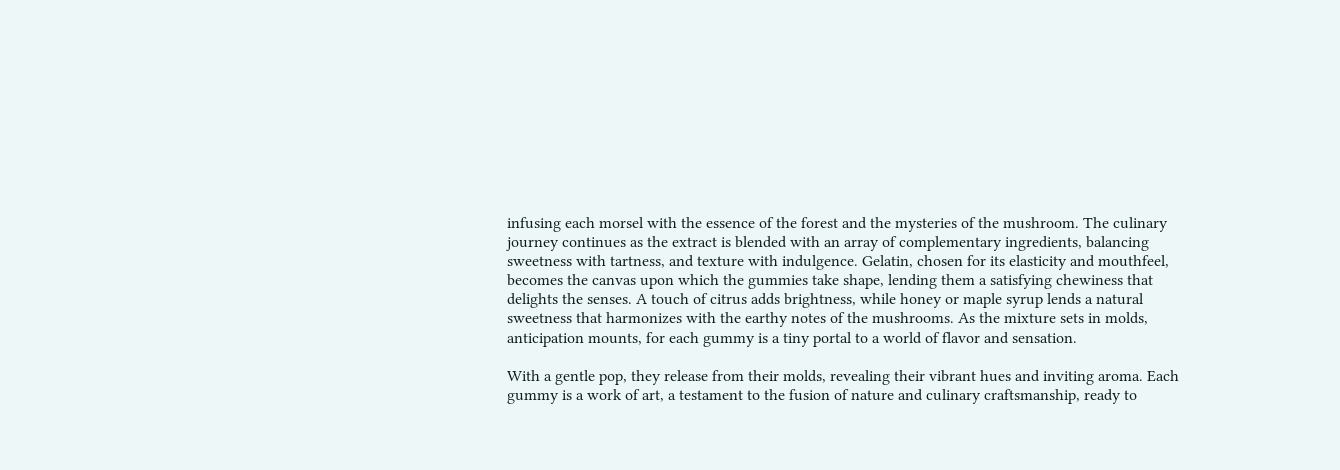infusing each morsel with the essence of the forest and the mysteries of the mushroom. The culinary journey continues as the extract is blended with an array of complementary ingredients, balancing sweetness with tartness, and texture with indulgence. Gelatin, chosen for its elasticity and mouthfeel, becomes the canvas upon which the gummies take shape, lending them a satisfying chewiness that delights the senses. A touch of citrus adds brightness, while honey or maple syrup lends a natural sweetness that harmonizes with the earthy notes of the mushrooms. As the mixture sets in molds, anticipation mounts, for each gummy is a tiny portal to a world of flavor and sensation.

With a gentle pop, they release from their molds, revealing their vibrant hues and inviting aroma. Each gummy is a work of art, a testament to the fusion of nature and culinary craftsmanship, ready to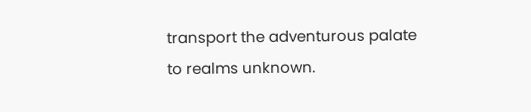transport the adventurous palate to realms unknown.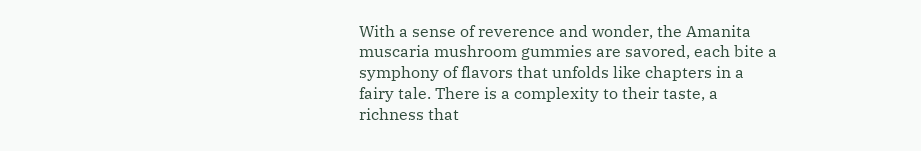With a sense of reverence and wonder, the Amanita muscaria mushroom gummies are savored, each bite a symphony of flavors that unfolds like chapters in a fairy tale. There is a complexity to their taste, a richness that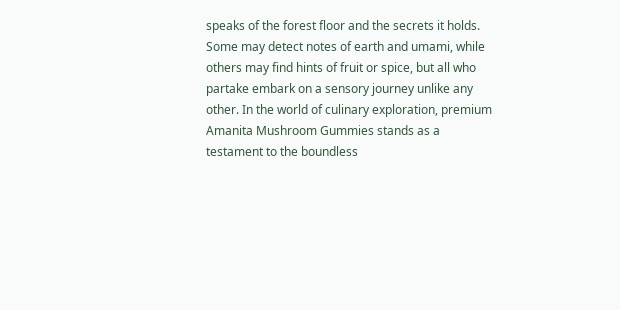speaks of the forest floor and the secrets it holds. Some may detect notes of earth and umami, while others may find hints of fruit or spice, but all who partake embark on a sensory journey unlike any other. In the world of culinary exploration, premium Amanita Mushroom Gummies stands as a testament to the boundless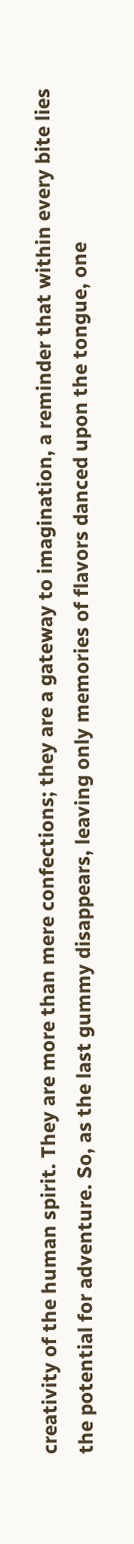creativity of the human spirit. They are more than mere confections; they are a gateway to imagination, a reminder that within every bite lies the potential for adventure. So, as the last gummy disappears, leaving only memories of flavors danced upon the tongue, one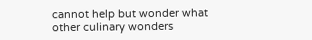cannot help but wonder what other culinary wonders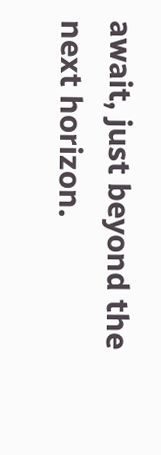await, just beyond the next horizon.